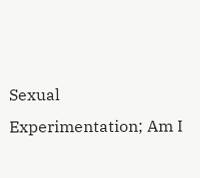Sexual Experimentation; Am I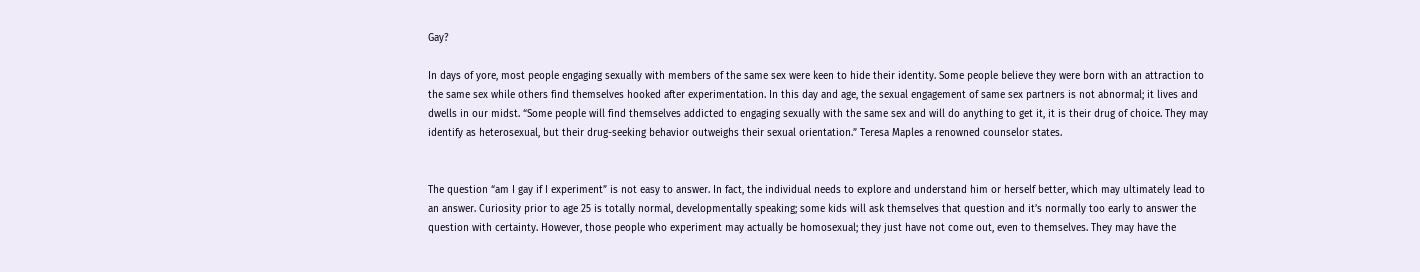Gay?

In days of yore, most people engaging sexually with members of the same sex were keen to hide their identity. Some people believe they were born with an attraction to the same sex while others find themselves hooked after experimentation. In this day and age, the sexual engagement of same sex partners is not abnormal; it lives and dwells in our midst. “Some people will find themselves addicted to engaging sexually with the same sex and will do anything to get it, it is their drug of choice. They may identify as heterosexual, but their drug-seeking behavior outweighs their sexual orientation.” Teresa Maples a renowned counselor states.


The question “am I gay if I experiment” is not easy to answer. In fact, the individual needs to explore and understand him or herself better, which may ultimately lead to an answer. Curiosity prior to age 25 is totally normal, developmentally speaking; some kids will ask themselves that question and it’s normally too early to answer the question with certainty. However, those people who experiment may actually be homosexual; they just have not come out, even to themselves. They may have the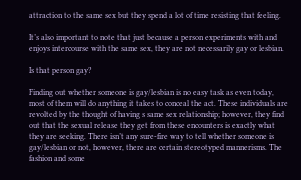attraction to the same sex but they spend a lot of time resisting that feeling.

It’s also important to note that just because a person experiments with and enjoys intercourse with the same sex, they are not necessarily gay or lesbian.

Is that person gay?

Finding out whether someone is gay/lesbian is no easy task as even today, most of them will do anything it takes to conceal the act. These individuals are revolted by the thought of having s same sex relationship; however, they find out that the sexual release they get from these encounters is exactly what they are seeking. There isn’t any sure-fire way to tell whether someone is gay/lesbian or not, however, there are certain stereotyped mannerisms. The fashion and some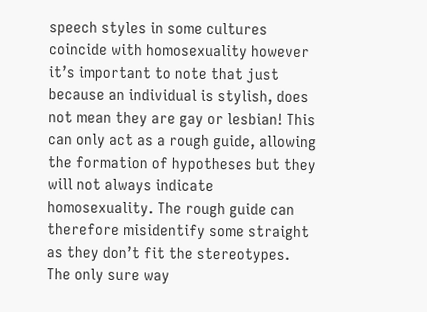speech styles in some cultures coincide with homosexuality however it’s important to note that just because an individual is stylish, does not mean they are gay or lesbian! This can only act as a rough guide, allowing the formation of hypotheses but they will not always indicate homosexuality. The rough guide can therefore misidentify some straight as they don’t fit the stereotypes. The only sure way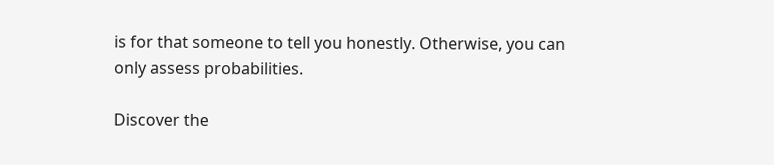is for that someone to tell you honestly. Otherwise, you can only assess probabilities.

Discover the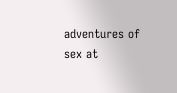adventures of sex at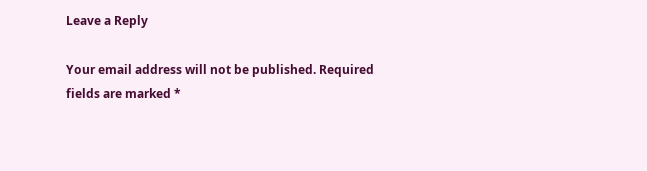Leave a Reply

Your email address will not be published. Required fields are marked *